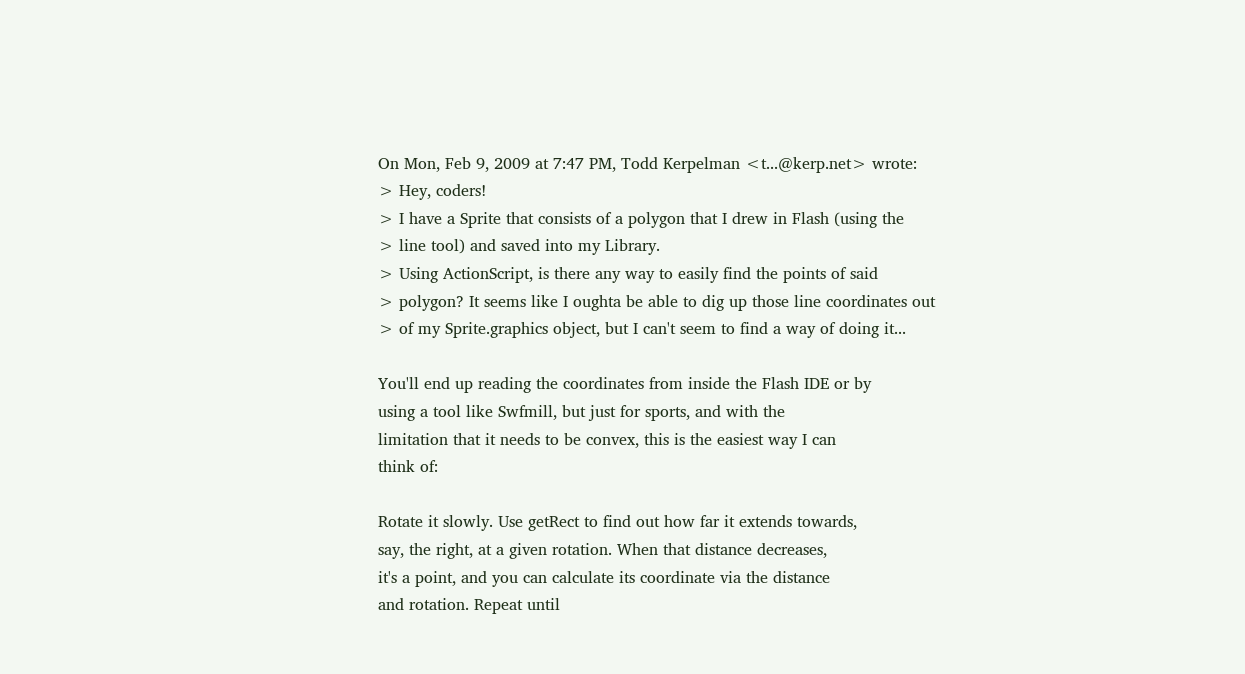On Mon, Feb 9, 2009 at 7:47 PM, Todd Kerpelman <t...@kerp.net> wrote:
> Hey, coders!
> I have a Sprite that consists of a polygon that I drew in Flash (using the
> line tool) and saved into my Library.
> Using ActionScript, is there any way to easily find the points of said
> polygon? It seems like I oughta be able to dig up those line coordinates out
> of my Sprite.graphics object, but I can't seem to find a way of doing it...

You'll end up reading the coordinates from inside the Flash IDE or by
using a tool like Swfmill, but just for sports, and with the
limitation that it needs to be convex, this is the easiest way I can
think of:

Rotate it slowly. Use getRect to find out how far it extends towards,
say, the right, at a given rotation. When that distance decreases,
it's a point, and you can calculate its coordinate via the distance
and rotation. Repeat until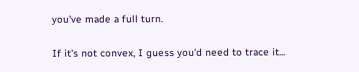you've made a full turn.

If it's not convex, I guess you'd need to trace it...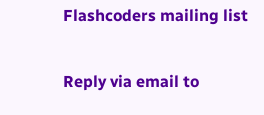Flashcoders mailing list

Reply via email to